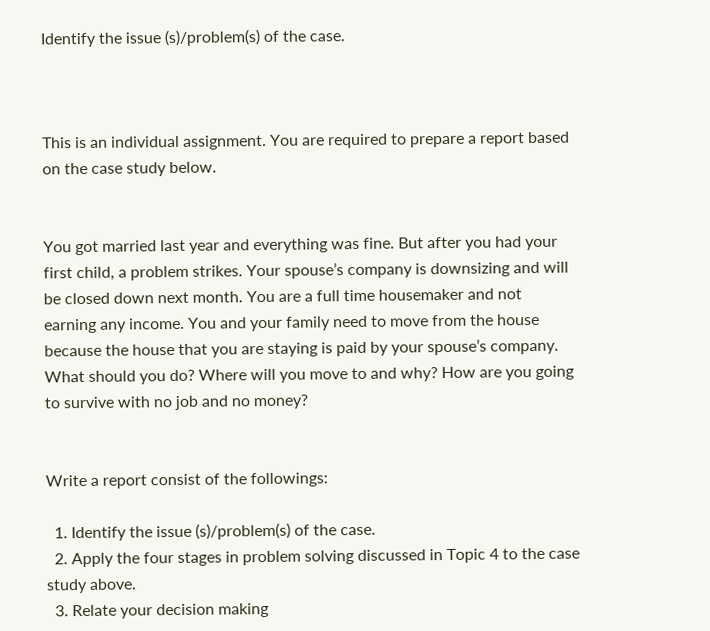Identify the issue (s)/problem(s) of the case.



This is an individual assignment. You are required to prepare a report based on the case study below.


You got married last year and everything was fine. But after you had your first child, a problem strikes. Your spouse’s company is downsizing and will be closed down next month. You are a full time housemaker and not earning any income. You and your family need to move from the house because the house that you are staying is paid by your spouse’s company. What should you do? Where will you move to and why? How are you going to survive with no job and no money?


Write a report consist of the followings:

  1. Identify the issue (s)/problem(s) of the case.
  2. Apply the four stages in problem solving discussed in Topic 4 to the case study above.
  3. Relate your decision making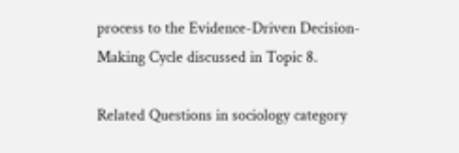process to the Evidence-Driven Decision-Making Cycle discussed in Topic 8.

Related Questions in sociology category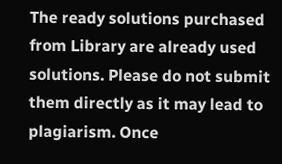The ready solutions purchased from Library are already used solutions. Please do not submit them directly as it may lead to plagiarism. Once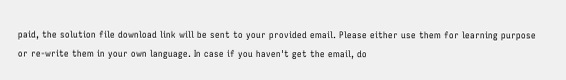paid, the solution file download link will be sent to your provided email. Please either use them for learning purpose or re-write them in your own language. In case if you haven't get the email, do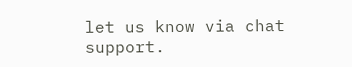let us know via chat support.